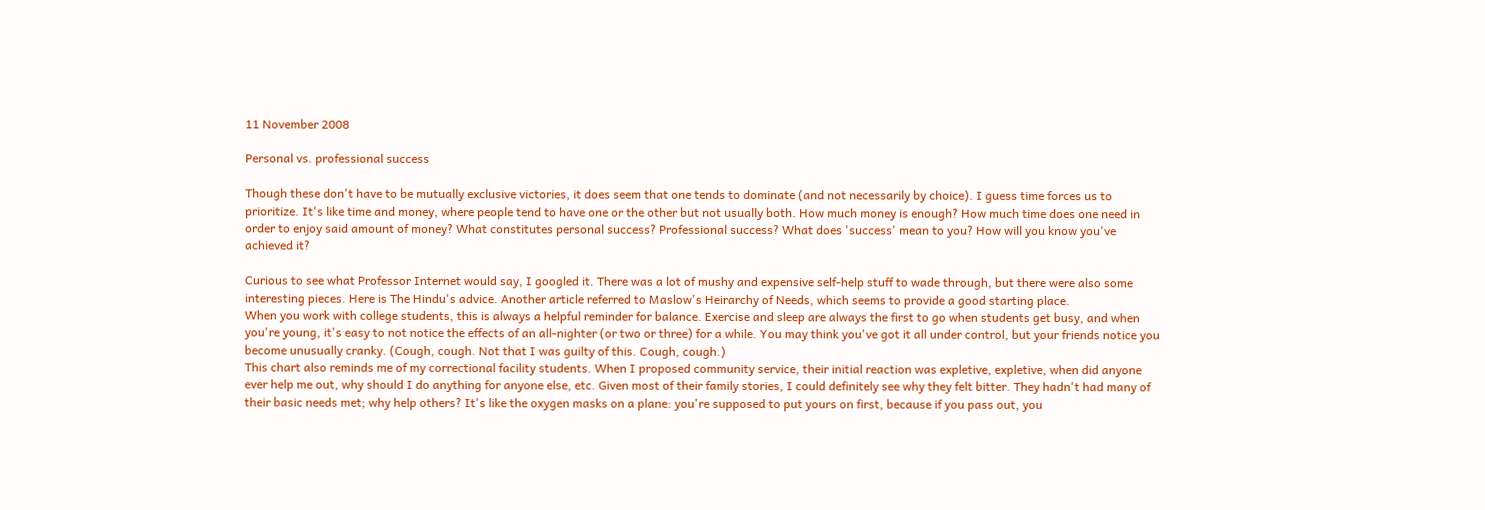11 November 2008

Personal vs. professional success

Though these don't have to be mutually exclusive victories, it does seem that one tends to dominate (and not necessarily by choice). I guess time forces us to prioritize. It's like time and money, where people tend to have one or the other but not usually both. How much money is enough? How much time does one need in order to enjoy said amount of money? What constitutes personal success? Professional success? What does 'success' mean to you? How will you know you've achieved it?

Curious to see what Professor Internet would say, I googled it. There was a lot of mushy and expensive self-help stuff to wade through, but there were also some interesting pieces. Here is The Hindu's advice. Another article referred to Maslow's Heirarchy of Needs, which seems to provide a good starting place.
When you work with college students, this is always a helpful reminder for balance. Exercise and sleep are always the first to go when students get busy, and when you're young, it's easy to not notice the effects of an all-nighter (or two or three) for a while. You may think you've got it all under control, but your friends notice you become unusually cranky. (Cough, cough. Not that I was guilty of this. Cough, cough.)
This chart also reminds me of my correctional facility students. When I proposed community service, their initial reaction was expletive, expletive, when did anyone ever help me out, why should I do anything for anyone else, etc. Given most of their family stories, I could definitely see why they felt bitter. They hadn't had many of their basic needs met; why help others? It's like the oxygen masks on a plane: you're supposed to put yours on first, because if you pass out, you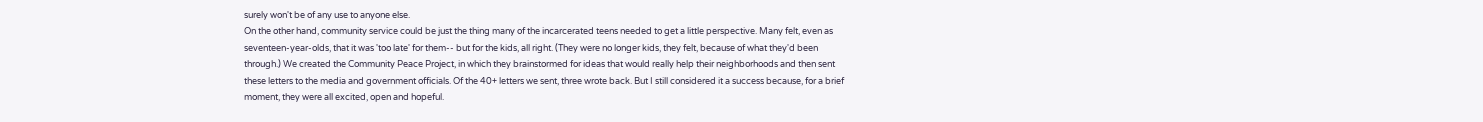surely won't be of any use to anyone else.
On the other hand, community service could be just the thing many of the incarcerated teens needed to get a little perspective. Many felt, even as seventeen-year-olds, that it was 'too late' for them-- but for the kids, all right. (They were no longer kids, they felt, because of what they'd been through.) We created the Community Peace Project, in which they brainstormed for ideas that would really help their neighborhoods and then sent these letters to the media and government officials. Of the 40+ letters we sent, three wrote back. But I still considered it a success because, for a brief moment, they were all excited, open and hopeful.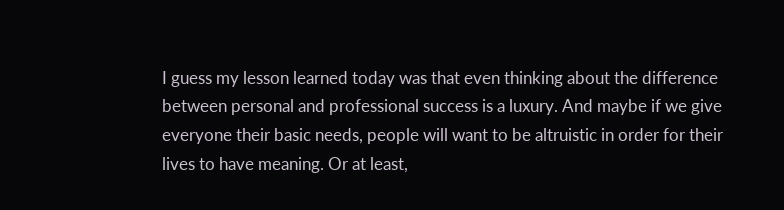I guess my lesson learned today was that even thinking about the difference between personal and professional success is a luxury. And maybe if we give everyone their basic needs, people will want to be altruistic in order for their lives to have meaning. Or at least,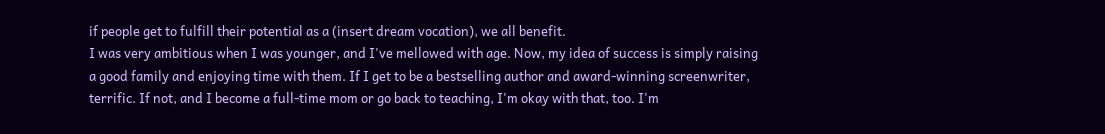if people get to fulfill their potential as a (insert dream vocation), we all benefit.
I was very ambitious when I was younger, and I've mellowed with age. Now, my idea of success is simply raising a good family and enjoying time with them. If I get to be a bestselling author and award-winning screenwriter, terrific. If not, and I become a full-time mom or go back to teaching, I'm okay with that, too. I'm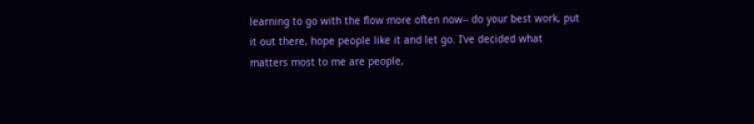learning to go with the flow more often now-- do your best work, put it out there, hope people like it and let go. I've decided what matters most to me are people,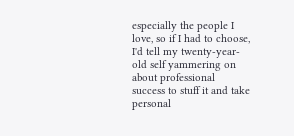especially the people I love, so if I had to choose, I'd tell my twenty-year-old self yammering on about professional success to stuff it and take personal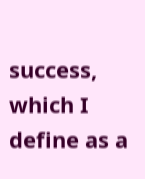success, which I define as a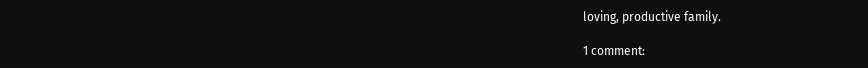loving, productive family.

1 comment: